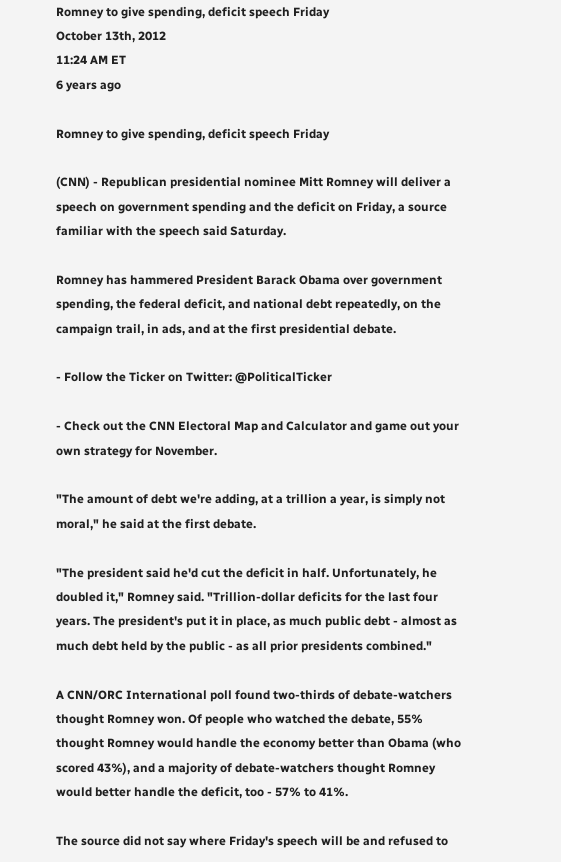Romney to give spending, deficit speech Friday
October 13th, 2012
11:24 AM ET
6 years ago

Romney to give spending, deficit speech Friday

(CNN) - Republican presidential nominee Mitt Romney will deliver a speech on government spending and the deficit on Friday, a source familiar with the speech said Saturday.

Romney has hammered President Barack Obama over government spending, the federal deficit, and national debt repeatedly, on the campaign trail, in ads, and at the first presidential debate.

- Follow the Ticker on Twitter: @PoliticalTicker

- Check out the CNN Electoral Map and Calculator and game out your own strategy for November.

"The amount of debt we're adding, at a trillion a year, is simply not moral," he said at the first debate.

"The president said he'd cut the deficit in half. Unfortunately, he doubled it," Romney said. "Trillion-dollar deficits for the last four years. The president's put it in place, as much public debt - almost as much debt held by the public - as all prior presidents combined."

A CNN/ORC International poll found two-thirds of debate-watchers thought Romney won. Of people who watched the debate, 55% thought Romney would handle the economy better than Obama (who scored 43%), and a majority of debate-watchers thought Romney would better handle the deficit, too - 57% to 41%.

The source did not say where Friday's speech will be and refused to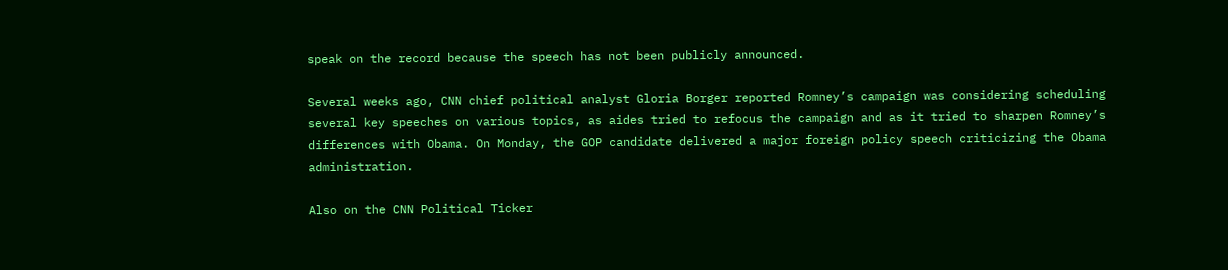speak on the record because the speech has not been publicly announced.

Several weeks ago, CNN chief political analyst Gloria Borger reported Romney’s campaign was considering scheduling several key speeches on various topics, as aides tried to refocus the campaign and as it tried to sharpen Romney’s differences with Obama. On Monday, the GOP candidate delivered a major foreign policy speech criticizing the Obama administration.

Also on the CNN Political Ticker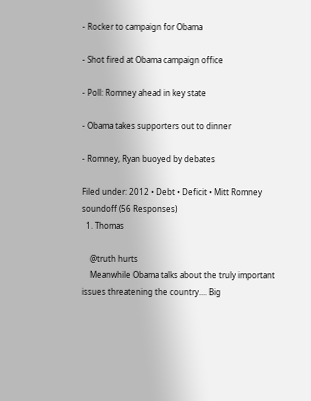- Rocker to campaign for Obama

- Shot fired at Obama campaign office

- Poll: Romney ahead in key state

- Obama takes supporters out to dinner

- Romney, Ryan buoyed by debates

Filed under: 2012 • Debt • Deficit • Mitt Romney
soundoff (56 Responses)
  1. Thomas

    @truth hurts
    Meanwhile Obama talks about the truly important issues threatening the country.... Big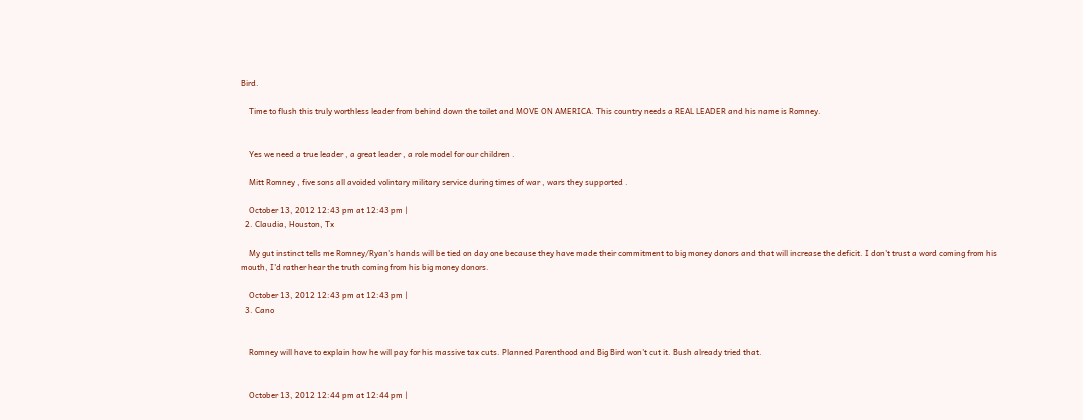Bird.

    Time to flush this truly worthless leader from behind down the toilet and MOVE ON AMERICA. This country needs a REAL LEADER and his name is Romney.


    Yes we need a true leader , a great leader , a role model for our children .

    Mitt Romney , five sons all avoided volintary military service during times of war , wars they supported .

    October 13, 2012 12:43 pm at 12:43 pm |
  2. Claudia, Houston, Tx

    My gut instinct tells me Romney/Ryan's hands will be tied on day one because they have made their commitment to big money donors and that will increase the deficit. I don't trust a word coming from his mouth, I'd rather hear the truth coming from his big money donors.

    October 13, 2012 12:43 pm at 12:43 pm |
  3. Cano


    Romney will have to explain how he will pay for his massive tax cuts. Planned Parenthood and Big Bird won't cut it. Bush already tried that.


    October 13, 2012 12:44 pm at 12:44 pm |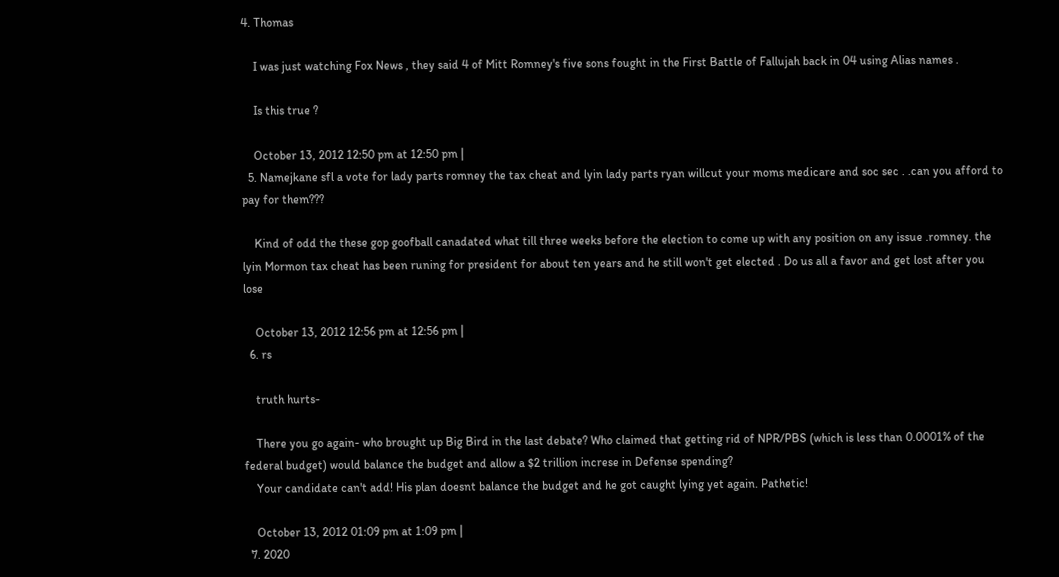4. Thomas

    I was just watching Fox News , they said 4 of Mitt Romney's five sons fought in the First Battle of Fallujah back in 04 using Alias names .

    Is this true ?

    October 13, 2012 12:50 pm at 12:50 pm |
  5. Namejkane sfl a vote for lady parts romney the tax cheat and lyin lady parts ryan willcut your moms medicare and soc sec . .can you afford to pay for them???

    Kind of odd the these gop goofball canadated what till three weeks before the election to come up with any position on any issue .romney. the lyin Mormon tax cheat has been runing for president for about ten years and he still won't get elected . Do us all a favor and get lost after you lose

    October 13, 2012 12:56 pm at 12:56 pm |
  6. rs

    truth hurts-

    There you go again- who brought up Big Bird in the last debate? Who claimed that getting rid of NPR/PBS (which is less than 0.0001% of the federal budget) would balance the budget and allow a $2 trillion increse in Defense spending?
    Your candidate can't add! His plan doesnt balance the budget and he got caught lying yet again. Pathetic!

    October 13, 2012 01:09 pm at 1:09 pm |
  7. 2020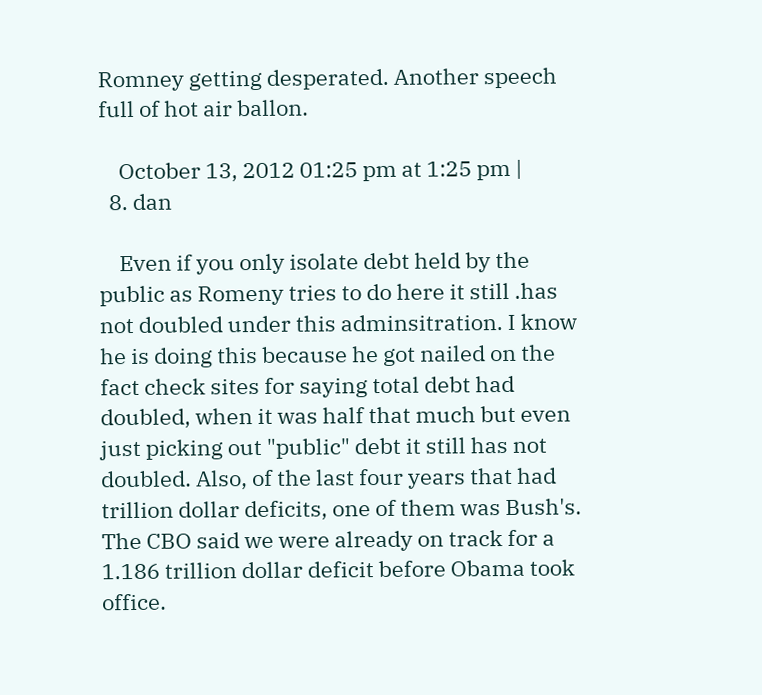Romney getting desperated. Another speech full of hot air ballon.

    October 13, 2012 01:25 pm at 1:25 pm |
  8. dan

    Even if you only isolate debt held by the public as Romeny tries to do here it still .has not doubled under this adminsitration. I know he is doing this because he got nailed on the fact check sites for saying total debt had doubled, when it was half that much but even just picking out "public" debt it still has not doubled. Also, of the last four years that had trillion dollar deficits, one of them was Bush's. The CBO said we were already on track for a 1.186 trillion dollar deficit before Obama took office.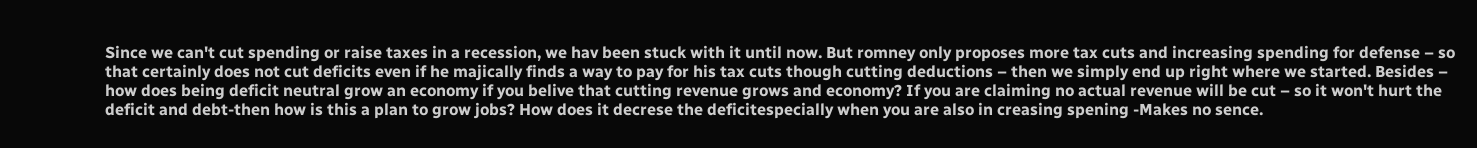Since we can't cut spending or raise taxes in a recession, we hav been stuck with it until now. But romney only proposes more tax cuts and increasing spending for defense – so that certainly does not cut deficits even if he majically finds a way to pay for his tax cuts though cutting deductions – then we simply end up right where we started. Besides – how does being deficit neutral grow an economy if you belive that cutting revenue grows and economy? If you are claiming no actual revenue will be cut – so it won't hurt the deficit and debt-then how is this a plan to grow jobs? How does it decrese the deficitespecially when you are also in creasing spening -Makes no sence.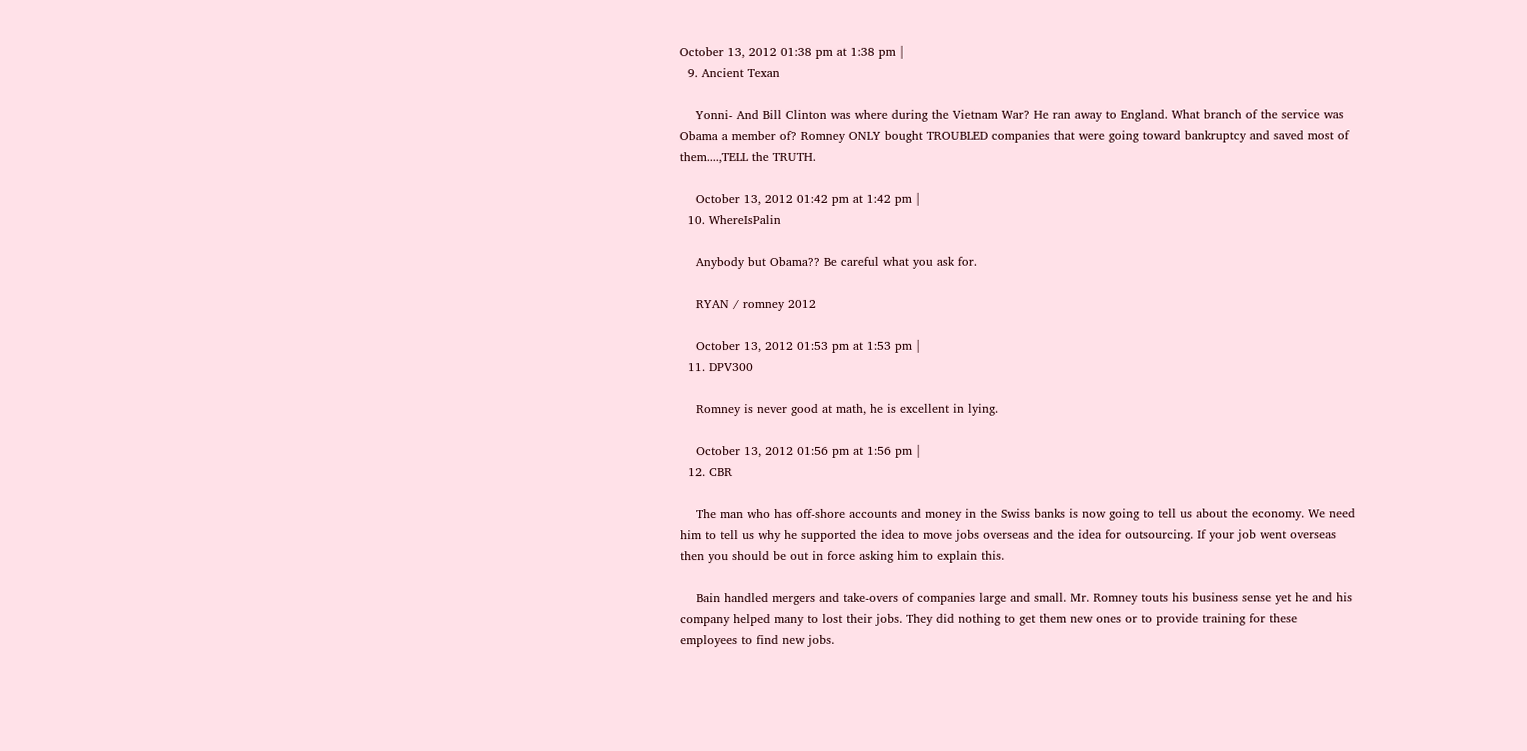October 13, 2012 01:38 pm at 1:38 pm |
  9. Ancient Texan

    Yonni- And Bill Clinton was where during the Vietnam War? He ran away to England. What branch of the service was Obama a member of? Romney ONLY bought TROUBLED companies that were going toward bankruptcy and saved most of them....,TELL the TRUTH.

    October 13, 2012 01:42 pm at 1:42 pm |
  10. WhereIsPalin

    Anybody but Obama?? Be careful what you ask for.

    RYAN / romney 2012

    October 13, 2012 01:53 pm at 1:53 pm |
  11. DPV300

    Romney is never good at math, he is excellent in lying.

    October 13, 2012 01:56 pm at 1:56 pm |
  12. CBR

    The man who has off-shore accounts and money in the Swiss banks is now going to tell us about the economy. We need him to tell us why he supported the idea to move jobs overseas and the idea for outsourcing. If your job went overseas then you should be out in force asking him to explain this.

    Bain handled mergers and take-overs of companies large and small. Mr. Romney touts his business sense yet he and his company helped many to lost their jobs. They did nothing to get them new ones or to provide training for these employees to find new jobs.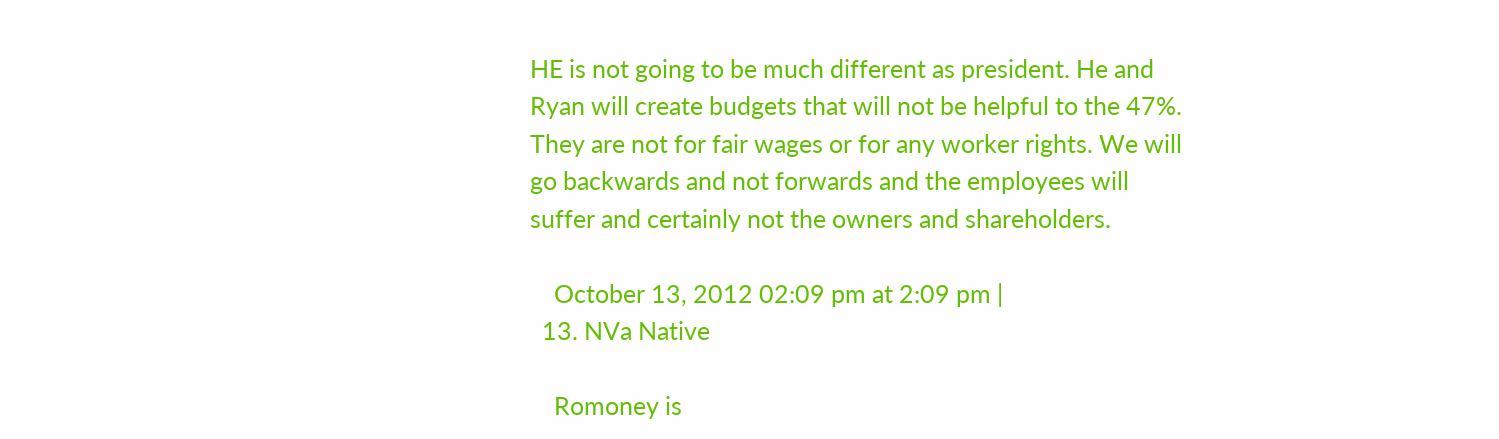HE is not going to be much different as president. He and Ryan will create budgets that will not be helpful to the 47%. They are not for fair wages or for any worker rights. We will go backwards and not forwards and the employees will suffer and certainly not the owners and shareholders.

    October 13, 2012 02:09 pm at 2:09 pm |
  13. NVa Native

    Romoney is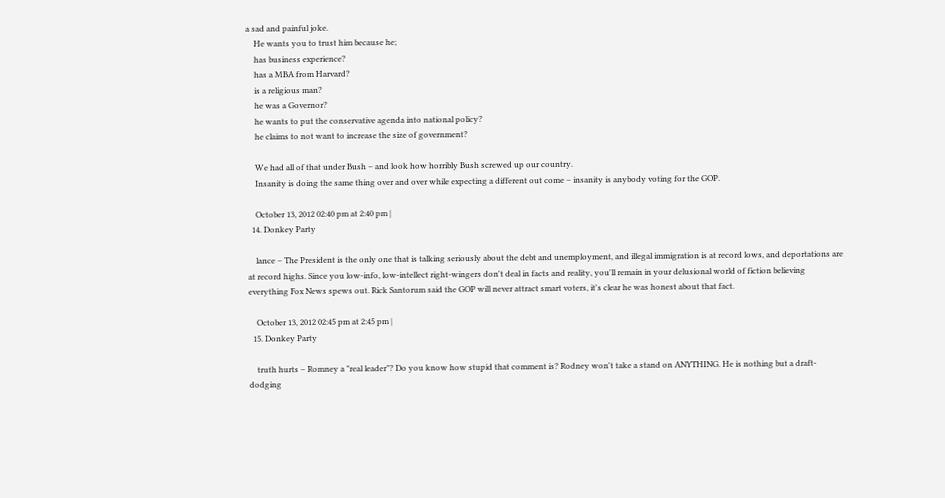a sad and painful joke.
    He wants you to trust him because he;
    has business experience?
    has a MBA from Harvard?
    is a religious man?
    he was a Governor?
    he wants to put the conservative agenda into national policy?
    he claims to not want to increase the size of government?

    We had all of that under Bush – and look how horribly Bush screwed up our country.
    Insanity is doing the same thing over and over while expecting a different out come – insanity is anybody voting for the GOP.

    October 13, 2012 02:40 pm at 2:40 pm |
  14. Donkey Party

    lance – The President is the only one that is talking seriously about the debt and unemployment, and illegal immigration is at record lows, and deportations are at record highs. Since you low-info, low-intellect right-wingers don't deal in facts and reality, you'll remain in your delusional world of fiction believing everything Fox News spews out. Rick Santorum said the GOP will never attract smart voters, it's clear he was honest about that fact.

    October 13, 2012 02:45 pm at 2:45 pm |
  15. Donkey Party

    truth hurts – Romney a "real leader"? Do you know how stupid that comment is? Rodney won't take a stand on ANYTHING. He is nothing but a draft-dodging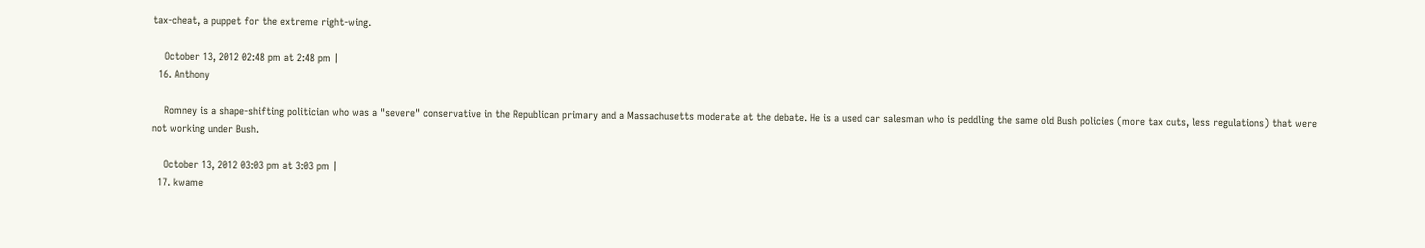tax-cheat, a puppet for the extreme right-wing.

    October 13, 2012 02:48 pm at 2:48 pm |
  16. Anthony

    Romney is a shape-shifting politician who was a "severe" conservative in the Republican primary and a Massachusetts moderate at the debate. He is a used car salesman who is peddling the same old Bush policies (more tax cuts, less regulations) that were not working under Bush.

    October 13, 2012 03:03 pm at 3:03 pm |
  17. kwame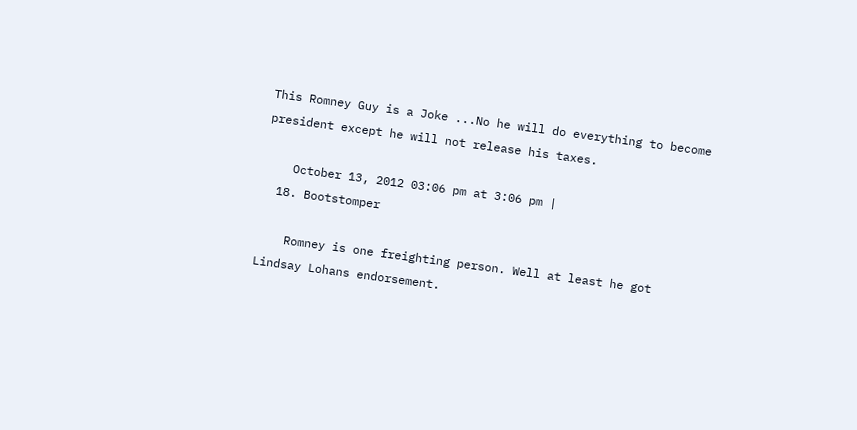This Romney Guy is a Joke ...No he will do everything to become president except he will not release his taxes.

    October 13, 2012 03:06 pm at 3:06 pm |
  18. Bootstomper

    Romney is one freighting person. Well at least he got Lindsay Lohans endorsement.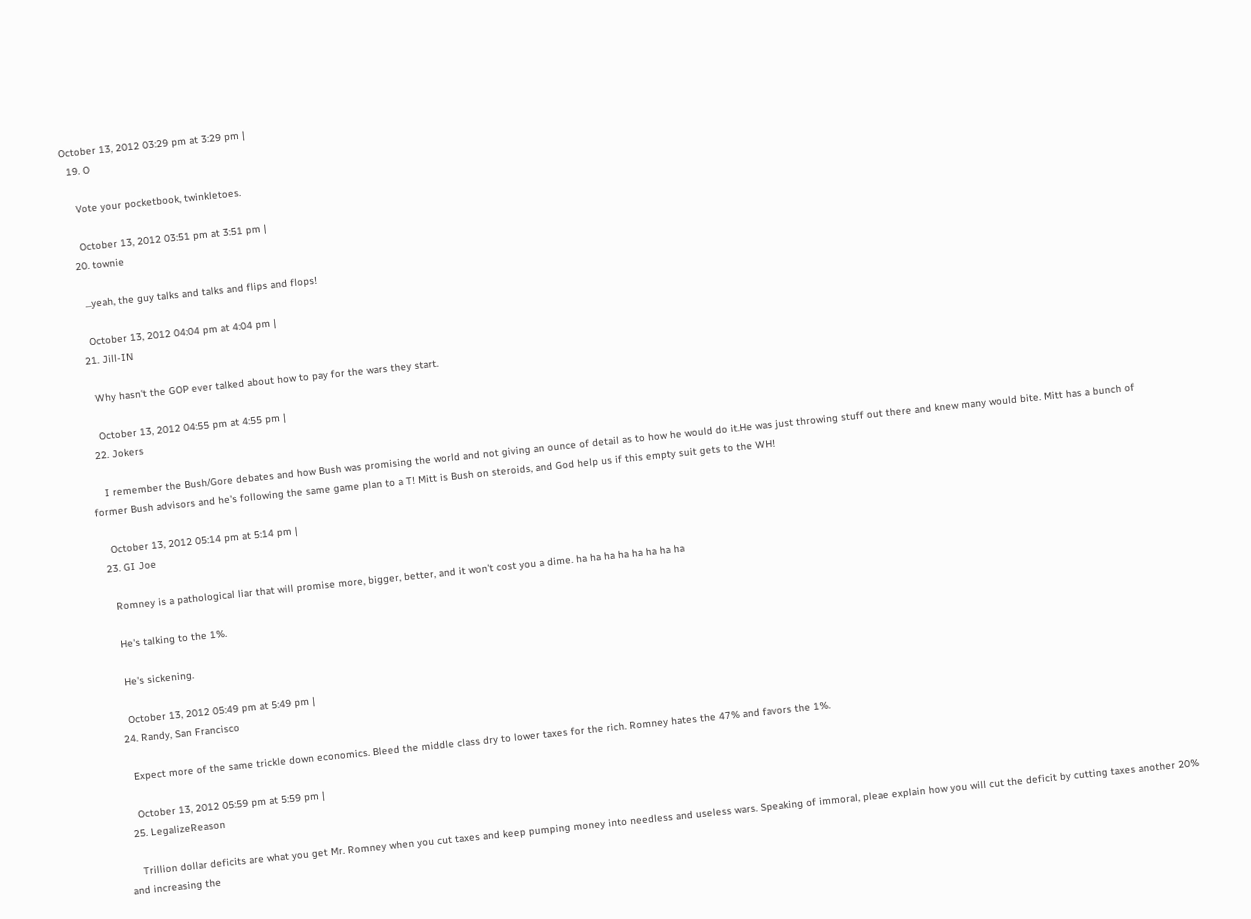October 13, 2012 03:29 pm at 3:29 pm |
  19. O

    Vote your pocketbook, twinkletoes.

    October 13, 2012 03:51 pm at 3:51 pm |
  20. townie

    ...yeah, the guy talks and talks and flips and flops!

    October 13, 2012 04:04 pm at 4:04 pm |
  21. Jill-IN

    Why hasn't the GOP ever talked about how to pay for the wars they start.

    October 13, 2012 04:55 pm at 4:55 pm |
  22. Jokers

    I remember the Bush/Gore debates and how Bush was promising the world and not giving an ounce of detail as to how he would do it.He was just throwing stuff out there and knew many would bite. Mitt has a bunch of former Bush advisors and he's following the same game plan to a T! Mitt is Bush on steroids, and God help us if this empty suit gets to the WH!

    October 13, 2012 05:14 pm at 5:14 pm |
  23. GI Joe

    Romney is a pathological liar that will promise more, bigger, better, and it won't cost you a dime. ha ha ha ha ha ha ha ha

    He's talking to the 1%.

    He's sickening.

    October 13, 2012 05:49 pm at 5:49 pm |
  24. Randy, San Francisco

    Expect more of the same trickle down economics. Bleed the middle class dry to lower taxes for the rich. Romney hates the 47% and favors the 1%.

    October 13, 2012 05:59 pm at 5:59 pm |
  25. LegalizeReason

    Trillion dollar deficits are what you get Mr. Romney when you cut taxes and keep pumping money into needless and useless wars. Speaking of immoral, pleae explain how you will cut the deficit by cutting taxes another 20% and increasing the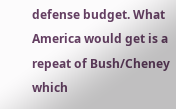defense budget. What America would get is a repeat of Bush/Cheney which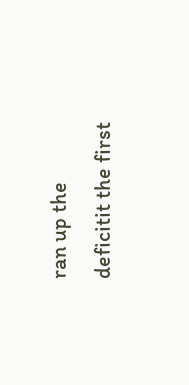ran up the deficitit the first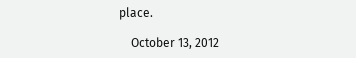place.

    October 13, 2012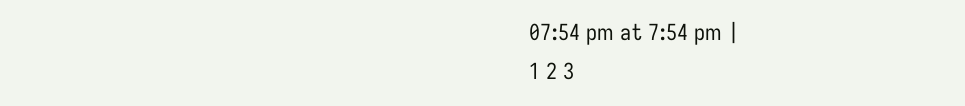07:54 pm at 7:54 pm |
1 2 3